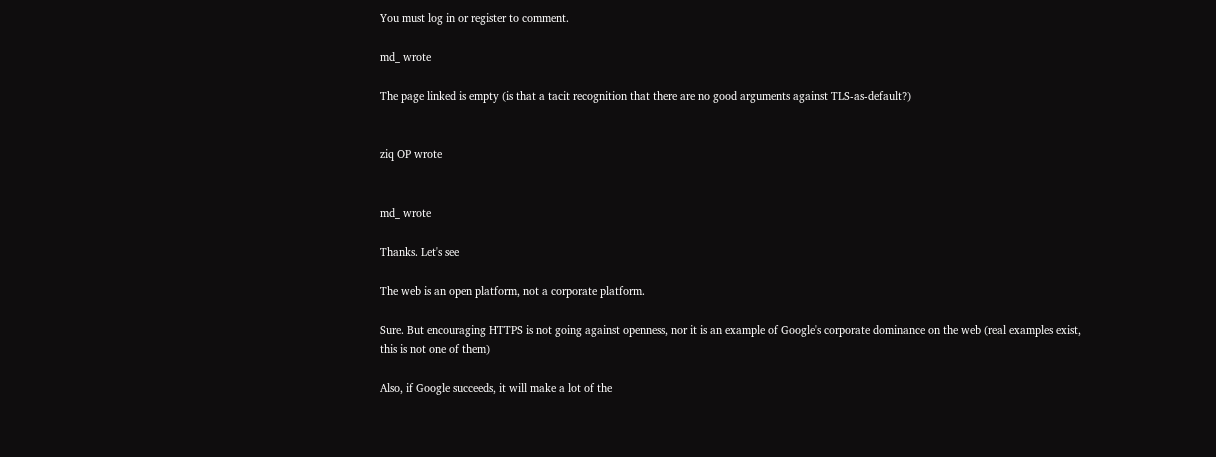You must log in or register to comment.

md_ wrote

The page linked is empty (is that a tacit recognition that there are no good arguments against TLS-as-default?)


ziq OP wrote


md_ wrote

Thanks. Let's see

The web is an open platform, not a corporate platform.

Sure. But encouraging HTTPS is not going against openness, nor it is an example of Google's corporate dominance on the web (real examples exist, this is not one of them)

Also, if Google succeeds, it will make a lot of the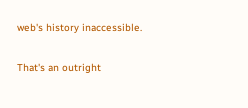web's history inaccessible.

That's an outright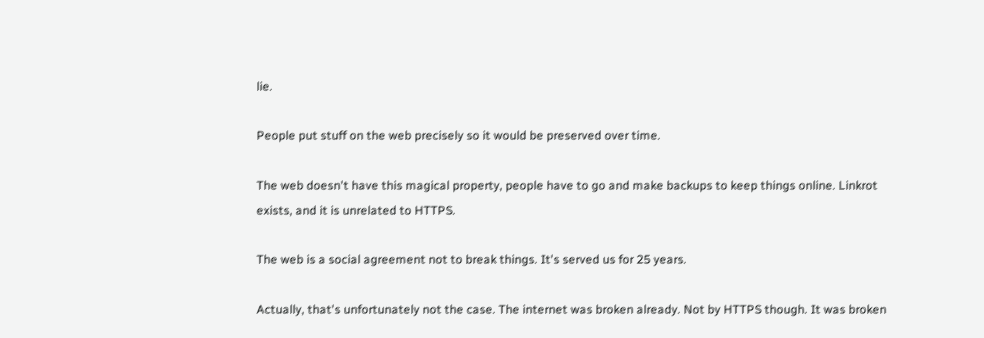lie.

People put stuff on the web precisely so it would be preserved over time.

The web doesn't have this magical property, people have to go and make backups to keep things online. Linkrot exists, and it is unrelated to HTTPS.

The web is a social agreement not to break things. It's served us for 25 years.

Actually, that's unfortunately not the case. The internet was broken already. Not by HTTPS though. It was broken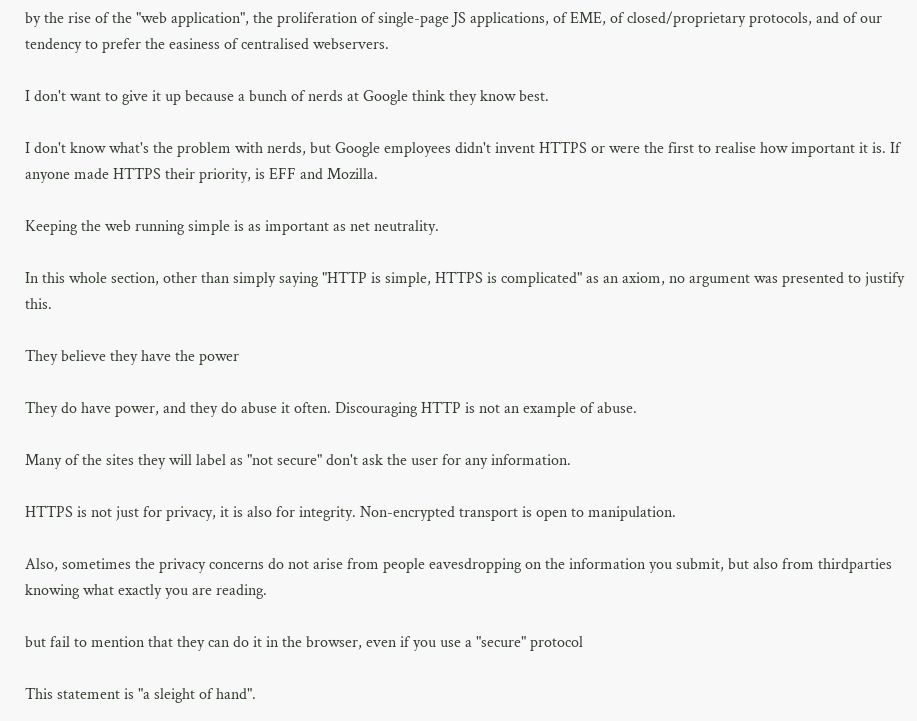by the rise of the "web application", the proliferation of single-page JS applications, of EME, of closed/proprietary protocols, and of our tendency to prefer the easiness of centralised webservers.

I don't want to give it up because a bunch of nerds at Google think they know best.

I don't know what's the problem with nerds, but Google employees didn't invent HTTPS or were the first to realise how important it is. If anyone made HTTPS their priority, is EFF and Mozilla.

Keeping the web running simple is as important as net neutrality.

In this whole section, other than simply saying "HTTP is simple, HTTPS is complicated" as an axiom, no argument was presented to justify this.

They believe they have the power

They do have power, and they do abuse it often. Discouraging HTTP is not an example of abuse.

Many of the sites they will label as "not secure" don't ask the user for any information.

HTTPS is not just for privacy, it is also for integrity. Non-encrypted transport is open to manipulation.

Also, sometimes the privacy concerns do not arise from people eavesdropping on the information you submit, but also from thirdparties knowing what exactly you are reading.

but fail to mention that they can do it in the browser, even if you use a "secure" protocol

This statement is "a sleight of hand".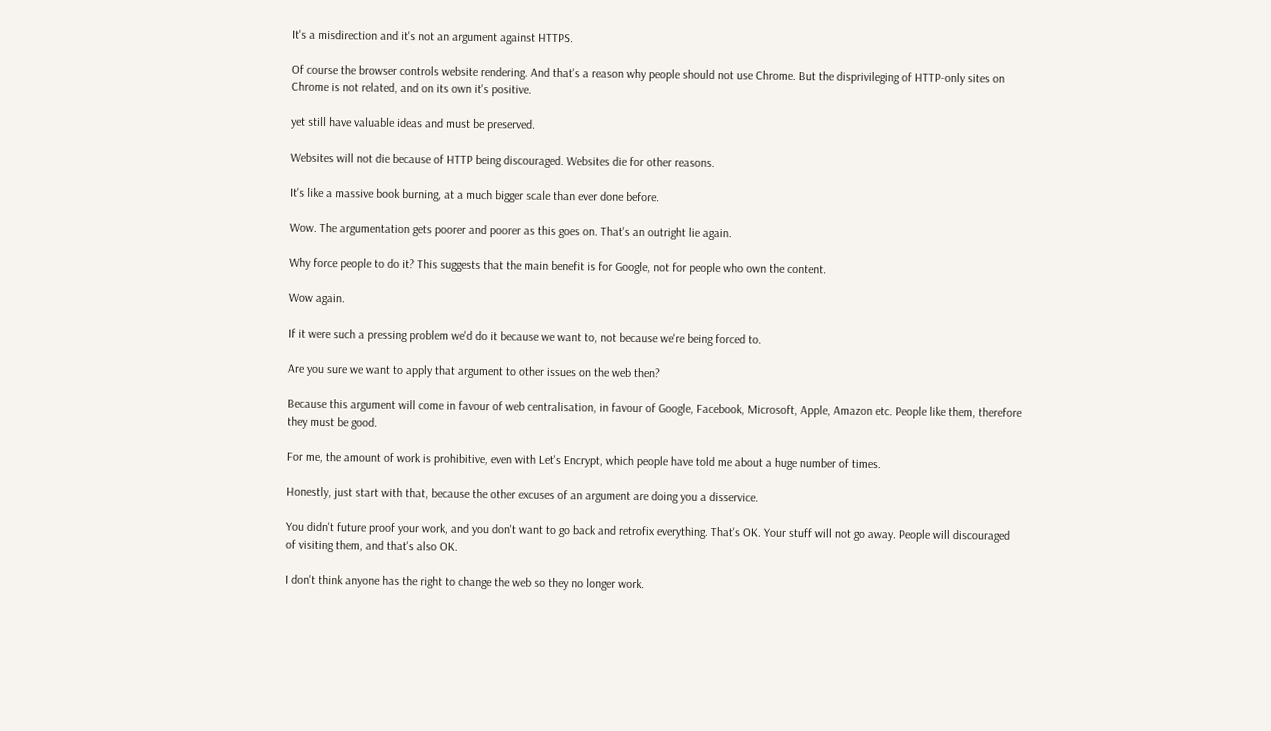It's a misdirection and it's not an argument against HTTPS.

Of course the browser controls website rendering. And that's a reason why people should not use Chrome. But the disprivileging of HTTP-only sites on Chrome is not related, and on its own it's positive.

yet still have valuable ideas and must be preserved.

Websites will not die because of HTTP being discouraged. Websites die for other reasons.

It's like a massive book burning, at a much bigger scale than ever done before.

Wow. The argumentation gets poorer and poorer as this goes on. That's an outright lie again.

Why force people to do it? This suggests that the main benefit is for Google, not for people who own the content.

Wow again.

If it were such a pressing problem we'd do it because we want to, not because we're being forced to.

Are you sure we want to apply that argument to other issues on the web then?

Because this argument will come in favour of web centralisation, in favour of Google, Facebook, Microsoft, Apple, Amazon etc. People like them, therefore they must be good.

For me, the amount of work is prohibitive, even with Let's Encrypt, which people have told me about a huge number of times.

Honestly, just start with that, because the other excuses of an argument are doing you a disservice.

You didn't future proof your work, and you don't want to go back and retrofix everything. That's OK. Your stuff will not go away. People will discouraged of visiting them, and that's also OK.

I don't think anyone has the right to change the web so they no longer work.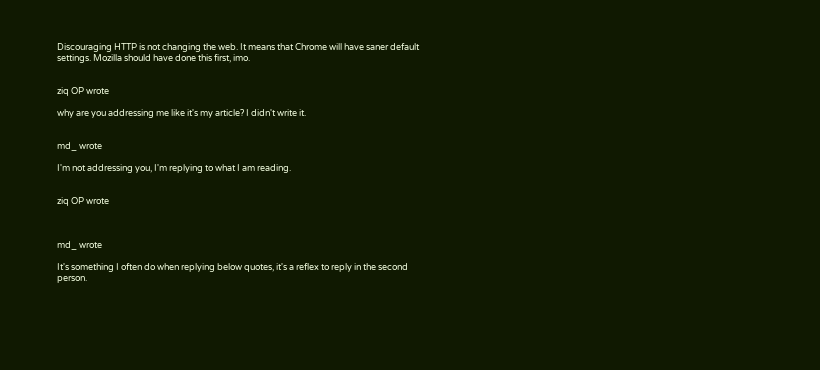Discouraging HTTP is not changing the web. It means that Chrome will have saner default settings. Mozilla should have done this first, imo.


ziq OP wrote

why are you addressing me like it's my article? I didn't write it.


md_ wrote

I'm not addressing you, I'm replying to what I am reading.


ziq OP wrote



md_ wrote

It's something I often do when replying below quotes, it's a reflex to reply in the second person.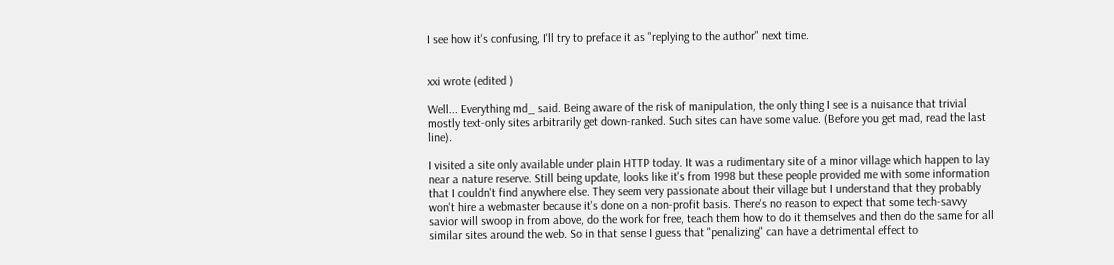I see how it's confusing, I'll try to preface it as "replying to the author" next time.


xxi wrote (edited )

Well... Everything md_ said. Being aware of the risk of manipulation, the only thing I see is a nuisance that trivial mostly text-only sites arbitrarily get down-ranked. Such sites can have some value. (Before you get mad, read the last line).

I visited a site only available under plain HTTP today. It was a rudimentary site of a minor village which happen to lay near a nature reserve. Still being update, looks like it's from 1998 but these people provided me with some information that I couldn't find anywhere else. They seem very passionate about their village but I understand that they probably won't hire a webmaster because it's done on a non-profit basis. There's no reason to expect that some tech-savvy savior will swoop in from above, do the work for free, teach them how to do it themselves and then do the same for all similar sites around the web. So in that sense I guess that "penalizing" can have a detrimental effect to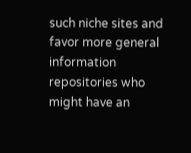such niche sites and favor more general information repositories who might have an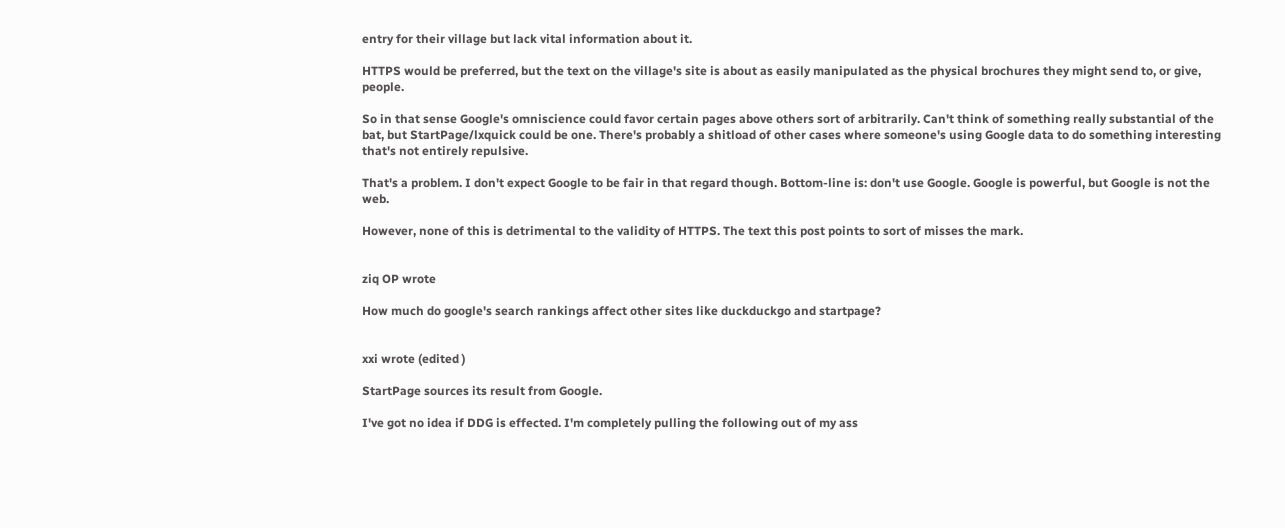entry for their village but lack vital information about it.

HTTPS would be preferred, but the text on the village's site is about as easily manipulated as the physical brochures they might send to, or give, people.

So in that sense Google's omniscience could favor certain pages above others sort of arbitrarily. Can't think of something really substantial of the bat, but StartPage/lxquick could be one. There's probably a shitload of other cases where someone's using Google data to do something interesting that's not entirely repulsive.

That's a problem. I don't expect Google to be fair in that regard though. Bottom-line is: don't use Google. Google is powerful, but Google is not the web.

However, none of this is detrimental to the validity of HTTPS. The text this post points to sort of misses the mark.


ziq OP wrote

How much do google's search rankings affect other sites like duckduckgo and startpage?


xxi wrote (edited )

StartPage sources its result from Google.

I've got no idea if DDG is effected. I'm completely pulling the following out of my ass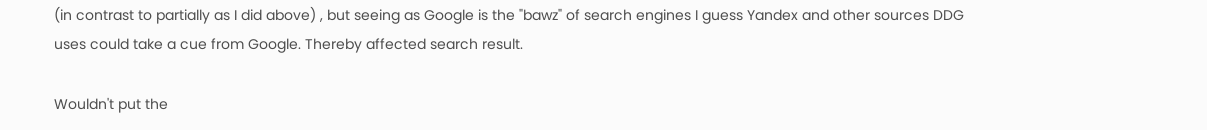(in contrast to partially as I did above) , but seeing as Google is the "bawz" of search engines I guess Yandex and other sources DDG uses could take a cue from Google. Thereby affected search result.

Wouldn't put the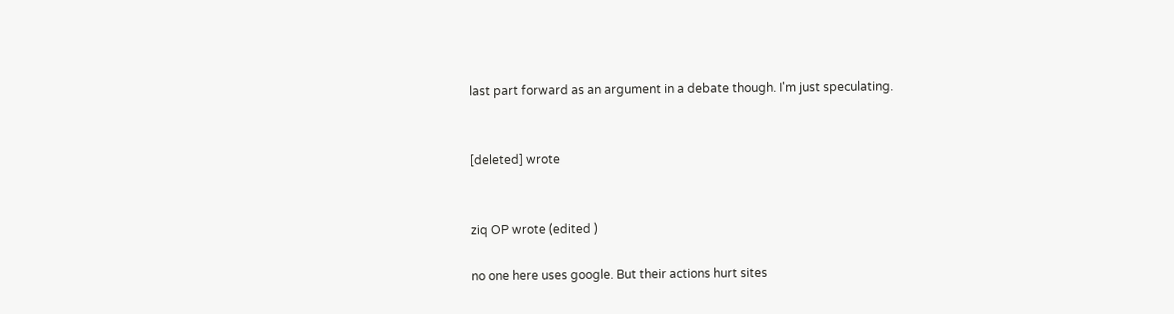last part forward as an argument in a debate though. I'm just speculating.


[deleted] wrote


ziq OP wrote (edited )

no one here uses google. But their actions hurt sites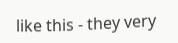like this - they very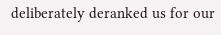deliberately deranked us for our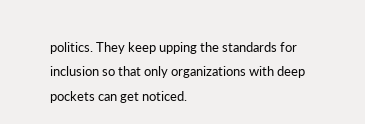politics. They keep upping the standards for inclusion so that only organizations with deep pockets can get noticed.